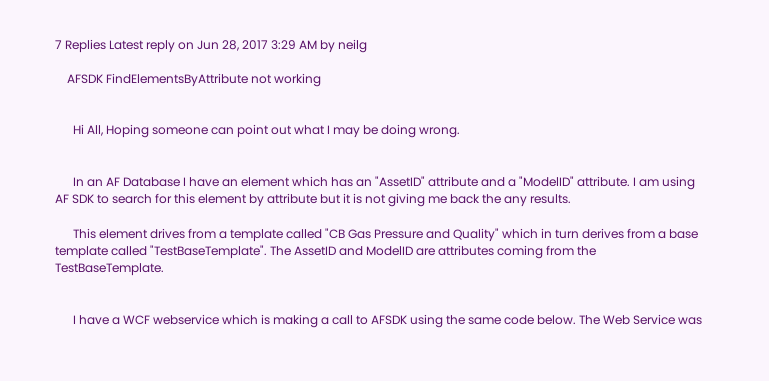7 Replies Latest reply on Jun 28, 2017 3:29 AM by neilg

    AFSDK FindElementsByAttribute not working


      Hi All, Hoping someone can point out what I may be doing wrong.


      In an AF Database I have an element which has an "AssetID" attribute and a "ModelID" attribute. I am using AF SDK to search for this element by attribute but it is not giving me back the any results.

      This element drives from a template called "CB Gas Pressure and Quality" which in turn derives from a base template called "TestBaseTemplate". The AssetID and ModelID are attributes coming from the TestBaseTemplate.


      I have a WCF webservice which is making a call to AFSDK using the same code below. The Web Service was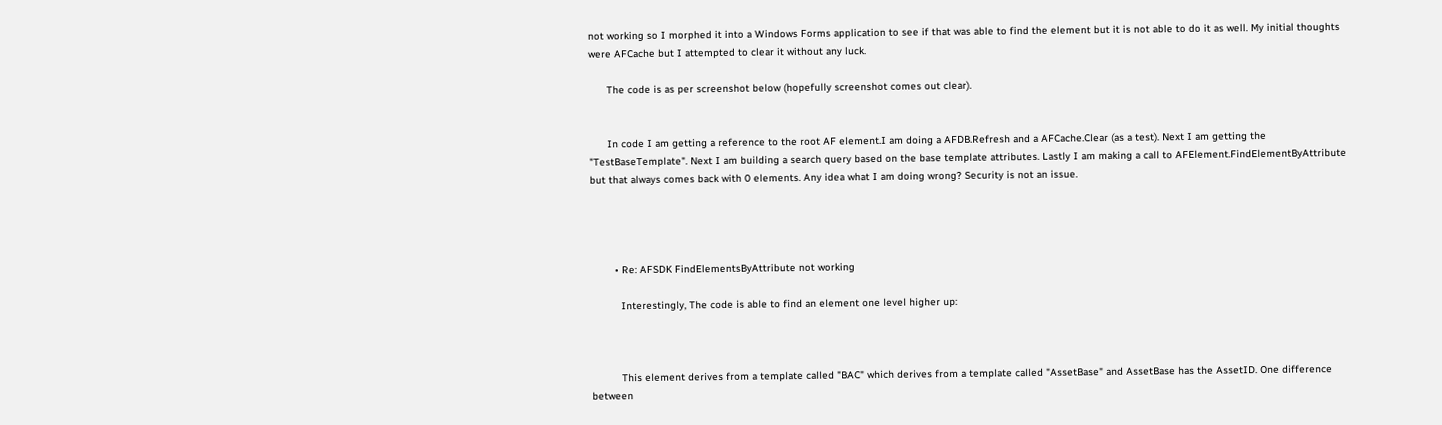not working so I morphed it into a Windows Forms application to see if that was able to find the element but it is not able to do it as well. My initial thoughts were AFCache but I attempted to clear it without any luck.

      The code is as per screenshot below (hopefully screenshot comes out clear).


      In code I am getting a reference to the root AF element.I am doing a AFDB.Refresh and a AFCache.Clear (as a test). Next I am getting the "TestBaseTemplate". Next I am building a search query based on the base template attributes. Lastly I am making a call to AFElement.FindElementByAttribute but that always comes back with 0 elements. Any idea what I am doing wrong? Security is not an issue.




        • Re: AFSDK FindElementsByAttribute not working

          Interestingly, The code is able to find an element one level higher up:



          This element derives from a template called "BAC" which derives from a template called "AssetBase" and AssetBase has the AssetID. One difference between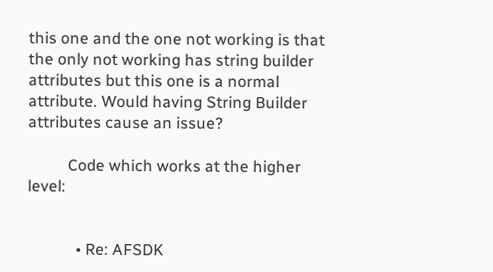this one and the one not working is that the only not working has string builder attributes but this one is a normal attribute. Would having String Builder attributes cause an issue?

          Code which works at the higher level:


            • Re: AFSDK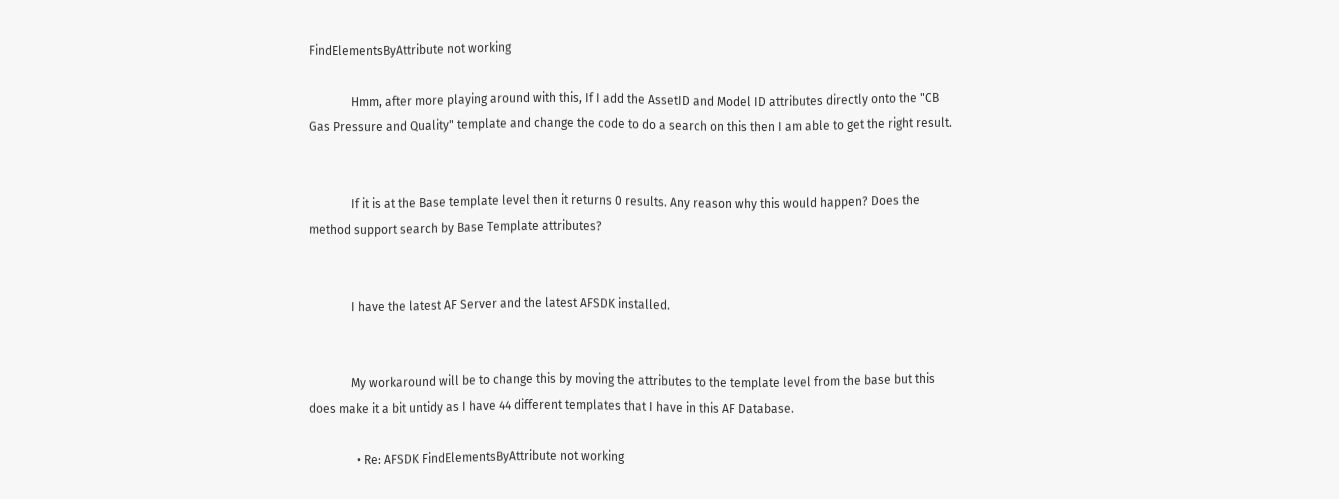FindElementsByAttribute not working

              Hmm, after more playing around with this, If I add the AssetID and Model ID attributes directly onto the "CB Gas Pressure and Quality" template and change the code to do a search on this then I am able to get the right result.


              If it is at the Base template level then it returns 0 results. Any reason why this would happen? Does the method support search by Base Template attributes?


              I have the latest AF Server and the latest AFSDK installed.


              My workaround will be to change this by moving the attributes to the template level from the base but this does make it a bit untidy as I have 44 different templates that I have in this AF Database.

                • Re: AFSDK FindElementsByAttribute not working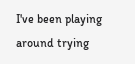I've been playing around trying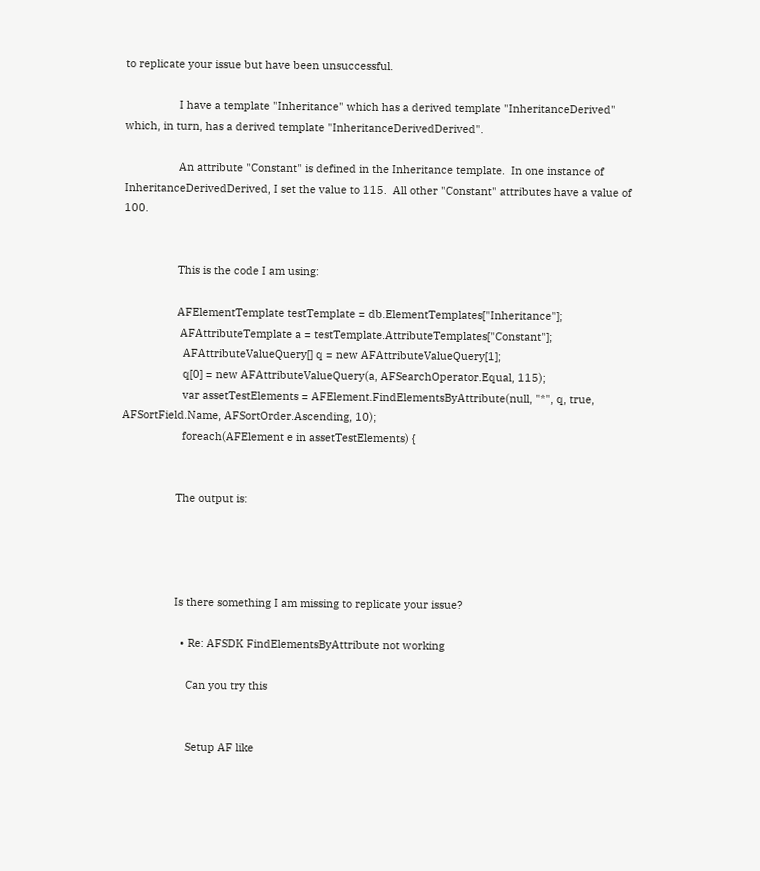to replicate your issue but have been unsuccessful.

                  I have a template "Inheritance" which has a derived template "InheritanceDerived" which, in turn, has a derived template "InheritanceDerivedDerived".

                  An attribute "Constant" is defined in the Inheritance template.  In one instance of InheritanceDerivedDerived, I set the value to 115.  All other "Constant" attributes have a value of 100.


                  This is the code I am using:

                  AFElementTemplate testTemplate = db.ElementTemplates["Inheritance"];
                   AFAttributeTemplate a = testTemplate.AttributeTemplates["Constant"];
                    AFAttributeValueQuery[] q = new AFAttributeValueQuery[1];
                    q[0] = new AFAttributeValueQuery(a, AFSearchOperator.Equal, 115);
                    var assetTestElements = AFElement.FindElementsByAttribute(null, "*", q, true, AFSortField.Name, AFSortOrder.Ascending, 10);
                    foreach(AFElement e in assetTestElements) {


                  The output is:




                  Is there something I am missing to replicate your issue?

                    • Re: AFSDK FindElementsByAttribute not working

                      Can you try this


                      Setup AF like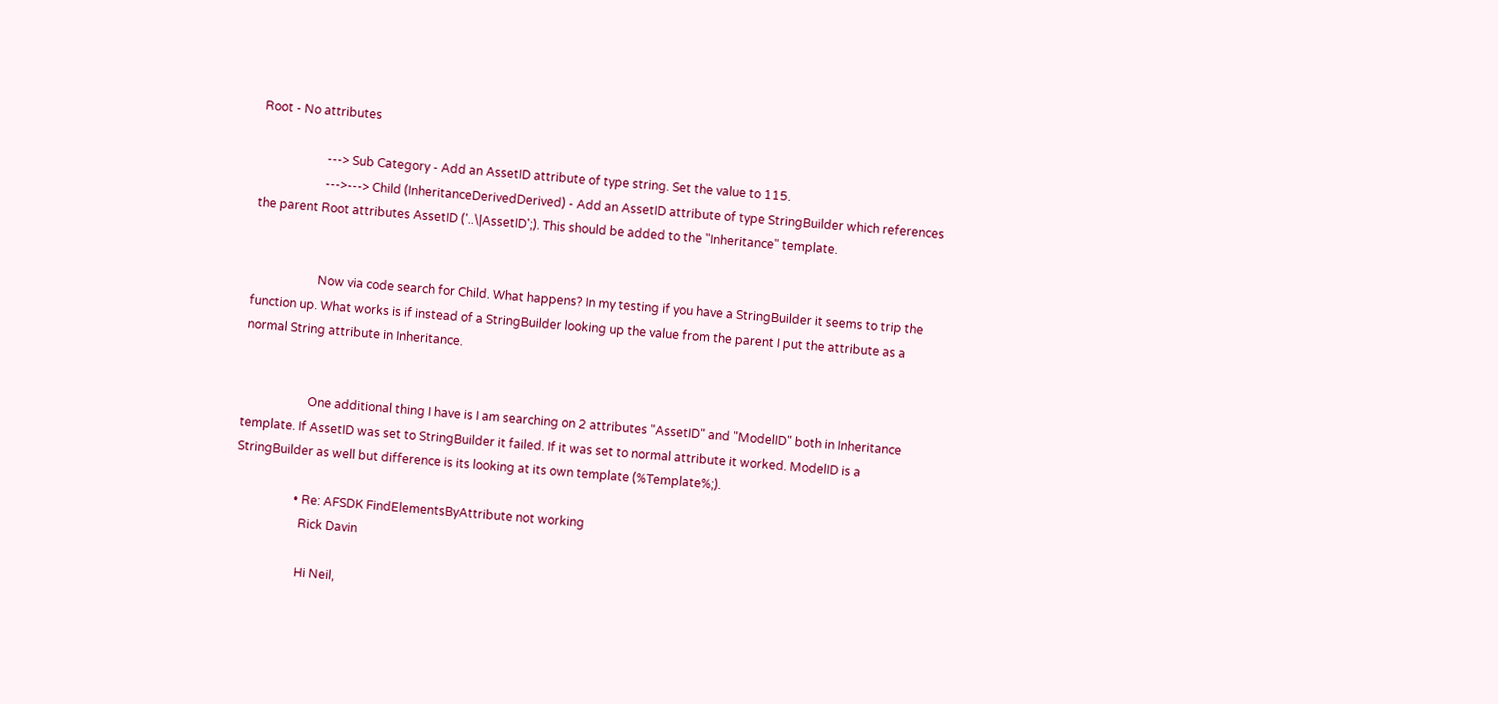Root - No attributes

                      ---> Sub Category - Add an AssetID attribute of type string. Set the value to 115.
                      --->---> Child (InheritanceDerivedDerived) - Add an AssetID attribute of type StringBuilder which references the parent Root attributes AssetID ('..\|AssetID';). This should be added to the "Inheritance" template.


                      Now via code search for Child. What happens? In my testing if you have a StringBuilder it seems to trip the function up. What works is if instead of a StringBuilder looking up the value from the parent I put the attribute as a normal String attribute in Inheritance.


                      One additional thing I have is I am searching on 2 attributes "AssetID" and "ModelID" both in Inheritance template. If AssetID was set to StringBuilder it failed. If it was set to normal attribute it worked. ModelID is a StringBuilder as well but difference is its looking at its own template (%Template%;).

                    • Re: AFSDK FindElementsByAttribute not working
                      Rick Davin

                      Hi Neil,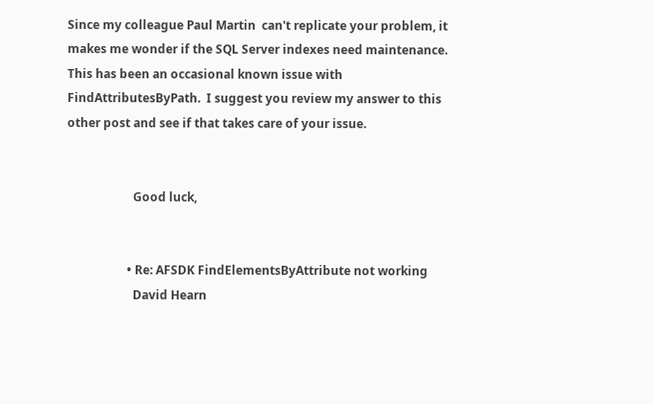Since my colleague Paul Martin  can't replicate your problem, it makes me wonder if the SQL Server indexes need maintenance.  This has been an occasional known issue with FindAttributesByPath.  I suggest you review my answer to this other post and see if that takes care of your issue.


                      Good luck,


                    • Re: AFSDK FindElementsByAttribute not working
                      David Hearn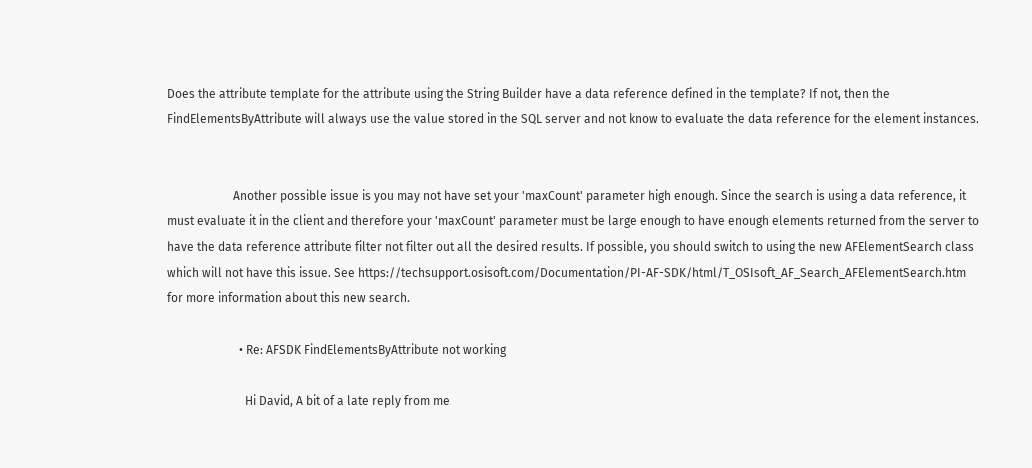Does the attribute template for the attribute using the String Builder have a data reference defined in the template? If not, then the FindElementsByAttribute will always use the value stored in the SQL server and not know to evaluate the data reference for the element instances.


                      Another possible issue is you may not have set your 'maxCount' parameter high enough. Since the search is using a data reference, it must evaluate it in the client and therefore your 'maxCount' parameter must be large enough to have enough elements returned from the server to have the data reference attribute filter not filter out all the desired results. If possible, you should switch to using the new AFElementSearch class which will not have this issue. See https://techsupport.osisoft.com/Documentation/PI-AF-SDK/html/T_OSIsoft_AF_Search_AFElementSearch.htm for more information about this new search.

                        • Re: AFSDK FindElementsByAttribute not working

                          Hi David, A bit of a late reply from me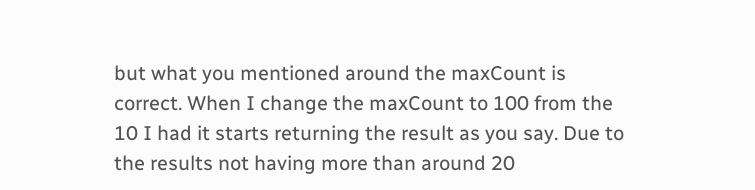but what you mentioned around the maxCount is correct. When I change the maxCount to 100 from the 10 I had it starts returning the result as you say. Due to the results not having more than around 20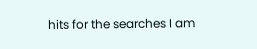hits for the searches I am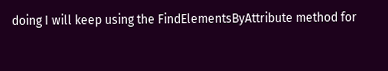doing I will keep using the FindElementsByAttribute method for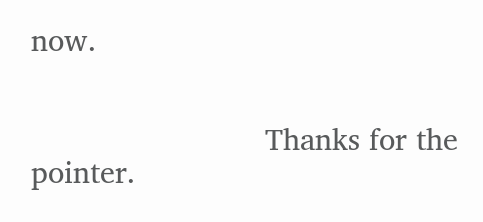now.


                          Thanks for the pointer.